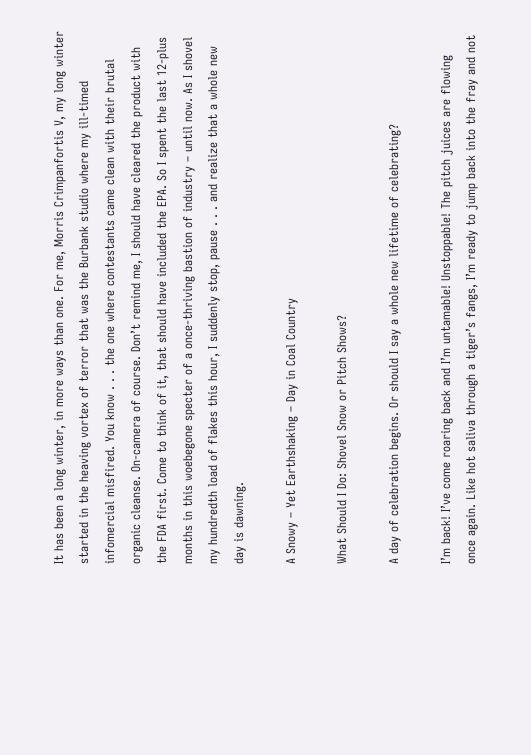It has been a long winter, in more ways than one. For me, Morris Crimpanfortis V, my long winter started in the heaving vortex of terror that was the Burbank studio where my ill-timed infomercial misfired. You know . . . the one where contestants came clean with their brutal organic cleanse. On-camera of course. Don’t remind me, I should have cleared the product with the FDA first. Come to think of it, that should have included the EPA. So I spent the last 12-plus months in this woebegone specter of a once-thriving bastion of industry – until now. As I shovel my hundredth load of flakes this hour, I suddenly stop, pause . . . and realize that a whole new day is dawning.

A Snowy – Yet Earthshaking – Day in Coal Country

What Should I Do: Shovel Snow or Pitch Shows?

A day of celebration begins. Or should I say a whole new lifetime of celebrating?

I’m back! I’ve come roaring back and I’m untamable! Unstoppable! The pitch juices are flowing once again. Like hot saliva through a tiger’s fangs, I’m ready to jump back into the fray and not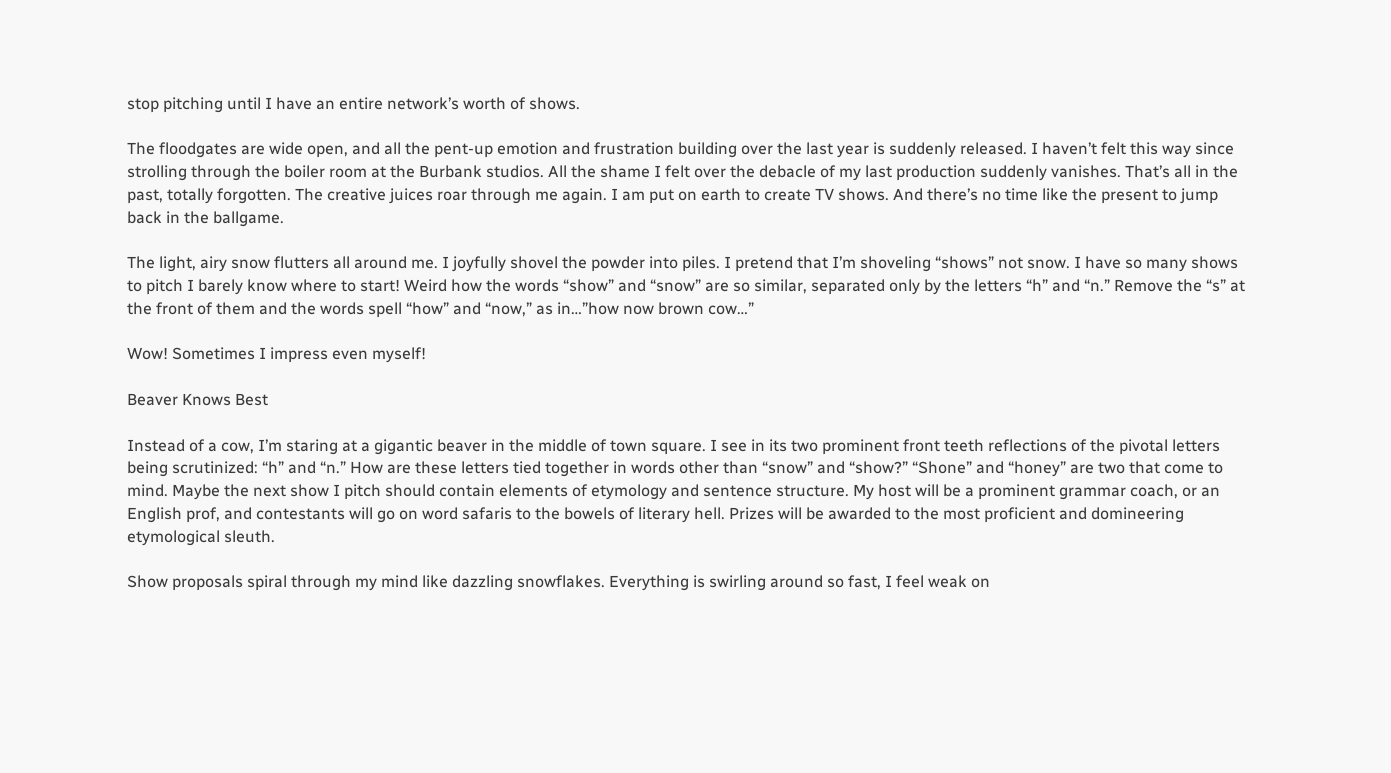stop pitching until I have an entire network’s worth of shows.

The floodgates are wide open, and all the pent-up emotion and frustration building over the last year is suddenly released. I haven’t felt this way since strolling through the boiler room at the Burbank studios. All the shame I felt over the debacle of my last production suddenly vanishes. That’s all in the past, totally forgotten. The creative juices roar through me again. I am put on earth to create TV shows. And there’s no time like the present to jump back in the ballgame.

The light, airy snow flutters all around me. I joyfully shovel the powder into piles. I pretend that I’m shoveling “shows” not snow. I have so many shows to pitch I barely know where to start! Weird how the words “show” and “snow” are so similar, separated only by the letters “h” and “n.” Remove the “s” at the front of them and the words spell “how” and “now,” as in…”how now brown cow…”

Wow! Sometimes I impress even myself!

Beaver Knows Best

Instead of a cow, I’m staring at a gigantic beaver in the middle of town square. I see in its two prominent front teeth reflections of the pivotal letters being scrutinized: “h” and “n.” How are these letters tied together in words other than “snow” and “show?” “Shone” and “honey” are two that come to mind. Maybe the next show I pitch should contain elements of etymology and sentence structure. My host will be a prominent grammar coach, or an English prof, and contestants will go on word safaris to the bowels of literary hell. Prizes will be awarded to the most proficient and domineering etymological sleuth.

Show proposals spiral through my mind like dazzling snowflakes. Everything is swirling around so fast, I feel weak on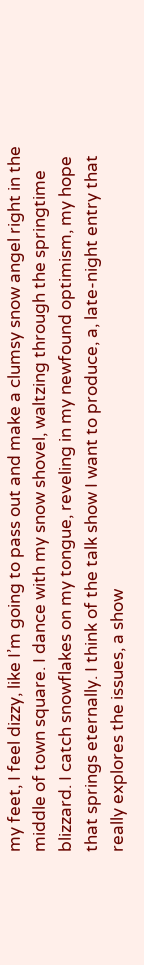my feet, I feel dizzy, like I’m going to pass out and make a clumsy snow angel right in the middle of town square. I dance with my snow shovel, waltzing through the springtime blizzard. I catch snowflakes on my tongue, reveling in my newfound optimism, my hope that springs eternally. I think of the talk show I want to produce, a, late-night entry that really explores the issues, a show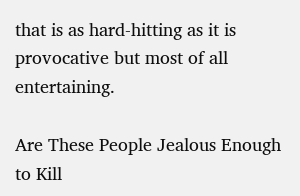that is as hard-hitting as it is provocative but most of all entertaining.

Are These People Jealous Enough to Kill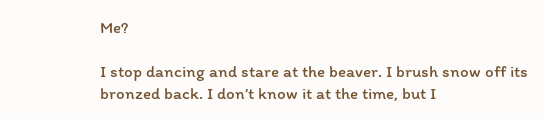Me?

I stop dancing and stare at the beaver. I brush snow off its bronzed back. I don’t know it at the time, but I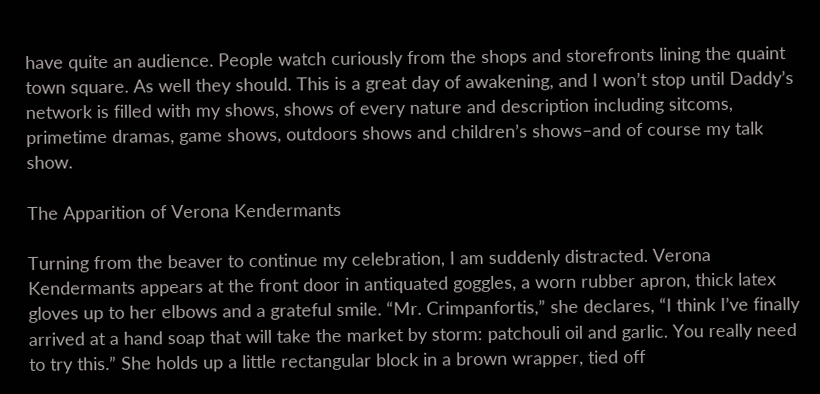have quite an audience. People watch curiously from the shops and storefronts lining the quaint town square. As well they should. This is a great day of awakening, and I won’t stop until Daddy’s network is filled with my shows, shows of every nature and description including sitcoms, primetime dramas, game shows, outdoors shows and children’s shows–and of course my talk show.

The Apparition of Verona Kendermants

Turning from the beaver to continue my celebration, I am suddenly distracted. Verona Kendermants appears at the front door in antiquated goggles, a worn rubber apron, thick latex gloves up to her elbows and a grateful smile. “Mr. Crimpanfortis,” she declares, “I think I’ve finally arrived at a hand soap that will take the market by storm: patchouli oil and garlic. You really need to try this.” She holds up a little rectangular block in a brown wrapper, tied off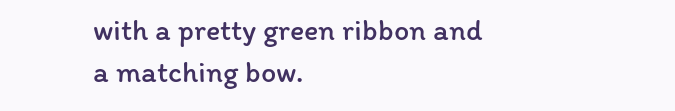with a pretty green ribbon and a matching bow.